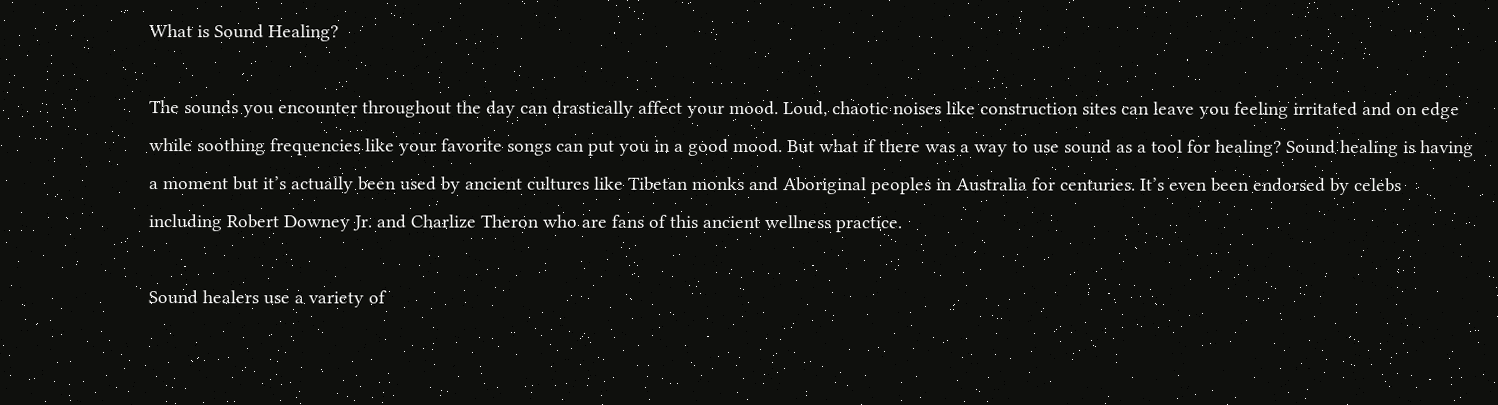What is Sound Healing?

The sounds you encounter throughout the day can drastically affect your mood. Loud, chaotic noises like construction sites can leave you feeling irritated and on edge while soothing frequencies like your favorite songs can put you in a good mood. But what if there was a way to use sound as a tool for healing? Sound healing is having a moment but it’s actually been used by ancient cultures like Tibetan monks and Aboriginal peoples in Australia for centuries. It’s even been endorsed by celebs including Robert Downey Jr. and Charlize Theron who are fans of this ancient wellness practice.

Sound healers use a variety of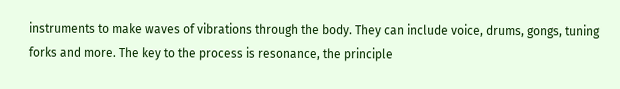instruments to make waves of vibrations through the body. They can include voice, drums, gongs, tuning forks and more. The key to the process is resonance, the principle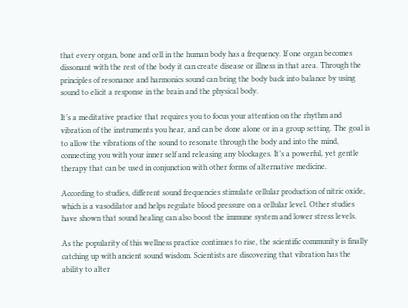that every organ, bone and cell in the human body has a frequency. If one organ becomes dissonant with the rest of the body it can create disease or illness in that area. Through the principles of resonance and harmonics sound can bring the body back into balance by using sound to elicit a response in the brain and the physical body.

It’s a meditative practice that requires you to focus your attention on the rhythm and vibration of the instruments you hear, and can be done alone or in a group setting. The goal is to allow the vibrations of the sound to resonate through the body and into the mind, connecting you with your inner self and releasing any blockages. It’s a powerful, yet gentle therapy that can be used in conjunction with other forms of alternative medicine.

According to studies, different sound frequencies stimulate cellular production of nitric oxide, which is a vasodilator and helps regulate blood pressure on a cellular level. Other studies have shown that sound healing can also boost the immune system and lower stress levels.

As the popularity of this wellness practice continues to rise, the scientific community is finally catching up with ancient sound wisdom. Scientists are discovering that vibration has the ability to alter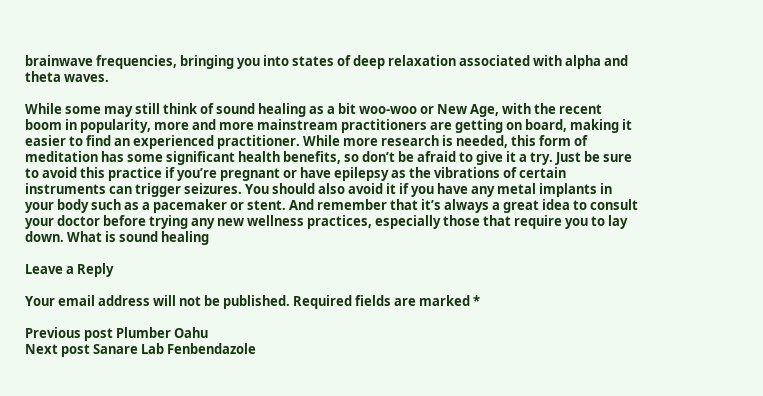brainwave frequencies, bringing you into states of deep relaxation associated with alpha and theta waves.

While some may still think of sound healing as a bit woo-woo or New Age, with the recent boom in popularity, more and more mainstream practitioners are getting on board, making it easier to find an experienced practitioner. While more research is needed, this form of meditation has some significant health benefits, so don’t be afraid to give it a try. Just be sure to avoid this practice if you’re pregnant or have epilepsy as the vibrations of certain instruments can trigger seizures. You should also avoid it if you have any metal implants in your body such as a pacemaker or stent. And remember that it’s always a great idea to consult your doctor before trying any new wellness practices, especially those that require you to lay down. What is sound healing

Leave a Reply

Your email address will not be published. Required fields are marked *

Previous post Plumber Oahu
Next post Sanare Lab Fenbendazole